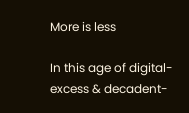More is less

In this age of digital-excess & decadent-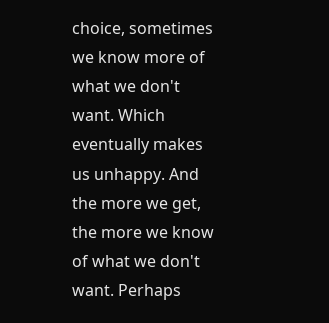choice, sometimes we know more of what we don't want. Which eventually makes us unhappy. And the more we get, the more we know of what we don't want. Perhaps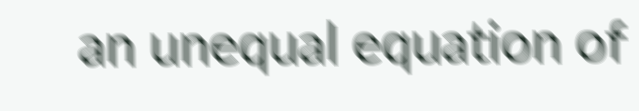an unequal equation of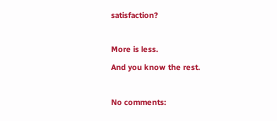satisfaction?

More is less.
And you know the rest.

No comments: